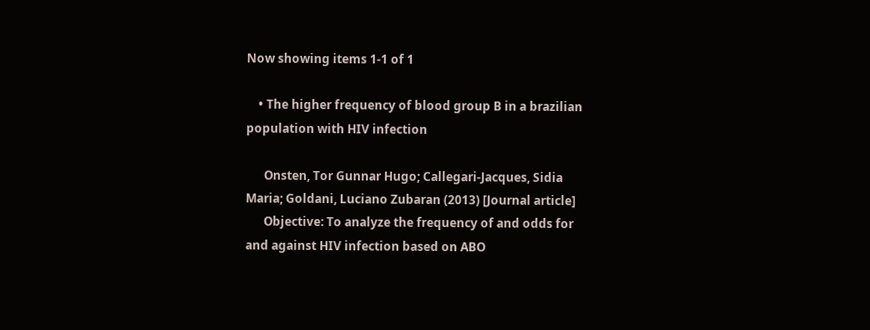Now showing items 1-1 of 1

    • The higher frequency of blood group B in a brazilian population with HIV infection

      Onsten, Tor Gunnar Hugo; Callegari-Jacques, Sidia Maria; Goldani, Luciano Zubaran (2013) [Journal article]
      Objective: To analyze the frequency of and odds for and against HIV infection based on ABO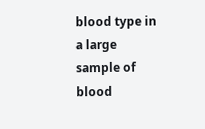blood type in a large sample of blood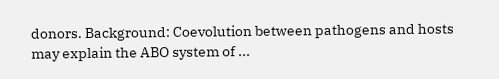donors. Background: Coevolution between pathogens and hosts may explain the ABO system of ...